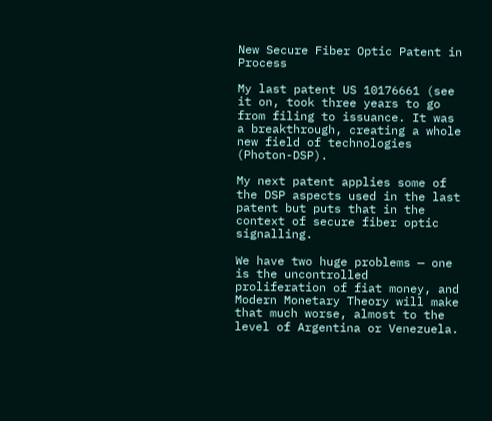New Secure Fiber Optic Patent in Process

My last patent US 10176661 (see it on, took three years to go from filing to issuance. It was a breakthrough, creating a whole new field of technologies (Photon-DSP).

My next patent applies some of the DSP aspects used in the last patent but puts that in the context of secure fiber optic signalling.

We have two huge problems — one is the uncontrolled proliferation of fiat money, and Modern Monetary Theory will make that much worse, almost to the level of Argentina or Venezuela.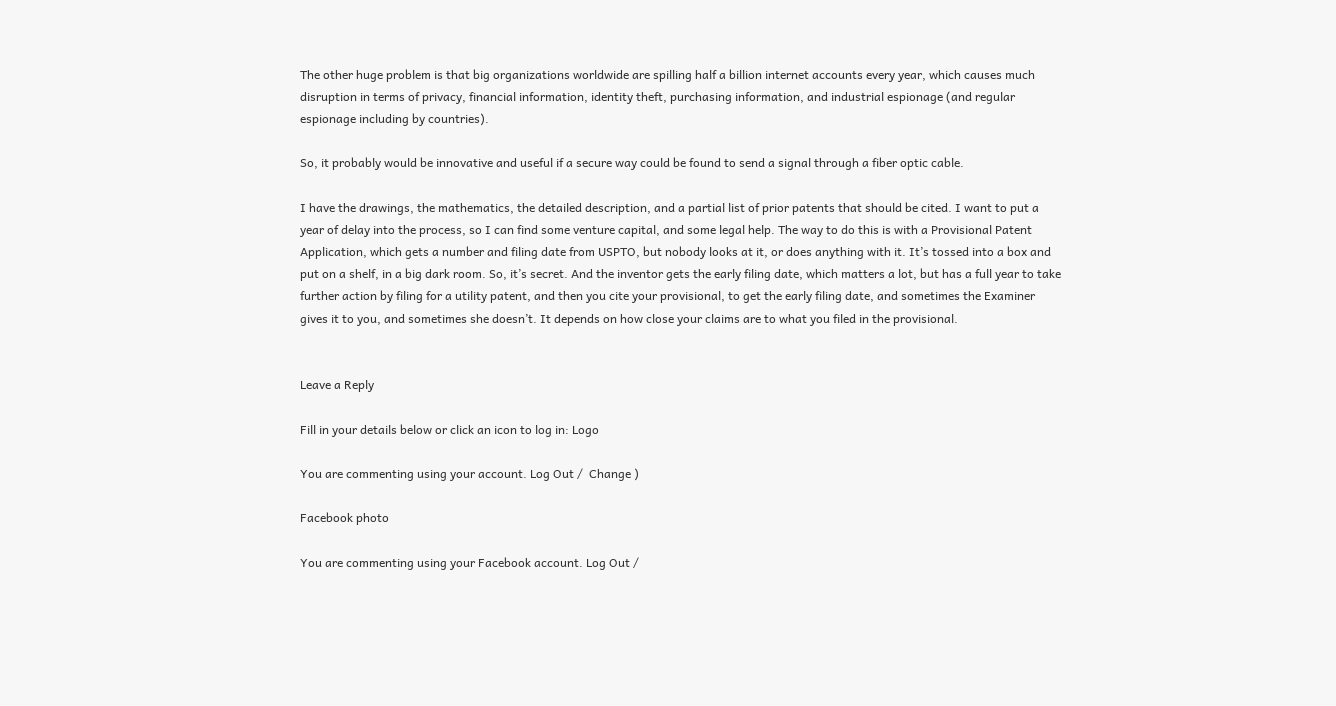The other huge problem is that big organizations worldwide are spilling half a billion internet accounts every year, which causes much disruption in terms of privacy, financial information, identity theft, purchasing information, and industrial espionage (and regular espionage including by countries).

So, it probably would be innovative and useful if a secure way could be found to send a signal through a fiber optic cable.

I have the drawings, the mathematics, the detailed description, and a partial list of prior patents that should be cited. I want to put a year of delay into the process, so I can find some venture capital, and some legal help. The way to do this is with a Provisional Patent Application, which gets a number and filing date from USPTO, but nobody looks at it, or does anything with it. It’s tossed into a box and put on a shelf, in a big dark room. So, it’s secret. And the inventor gets the early filing date, which matters a lot, but has a full year to take further action by filing for a utility patent, and then you cite your provisional, to get the early filing date, and sometimes the Examiner gives it to you, and sometimes she doesn’t. It depends on how close your claims are to what you filed in the provisional.


Leave a Reply

Fill in your details below or click an icon to log in: Logo

You are commenting using your account. Log Out /  Change )

Facebook photo

You are commenting using your Facebook account. Log Out /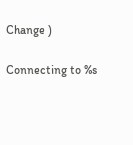Change )

Connecting to %s